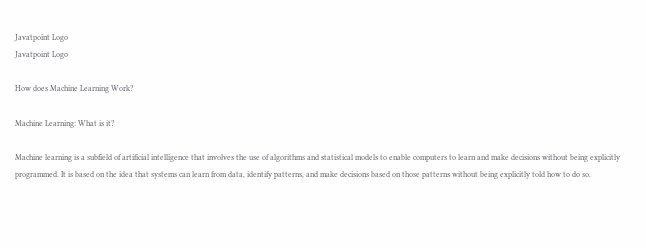Javatpoint Logo
Javatpoint Logo

How does Machine Learning Work?

Machine Learning: What is it?

Machine learning is a subfield of artificial intelligence that involves the use of algorithms and statistical models to enable computers to learn and make decisions without being explicitly programmed. It is based on the idea that systems can learn from data, identify patterns, and make decisions based on those patterns without being explicitly told how to do so.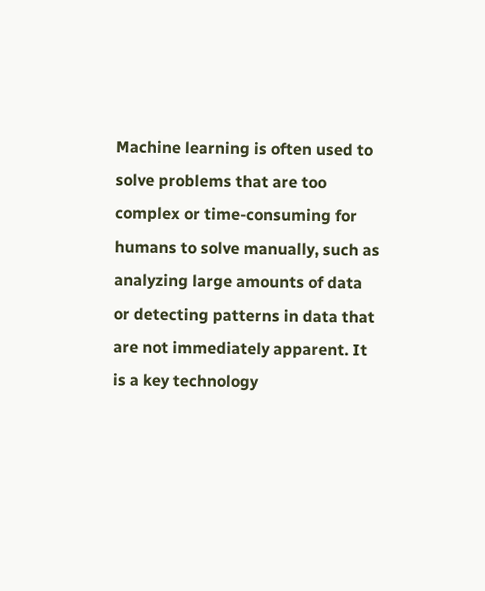Machine learning is often used to solve problems that are too complex or time-consuming for humans to solve manually, such as analyzing large amounts of data or detecting patterns in data that are not immediately apparent. It is a key technology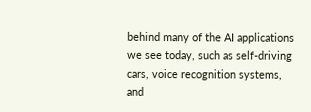behind many of the AI applications we see today, such as self-driving cars, voice recognition systems, and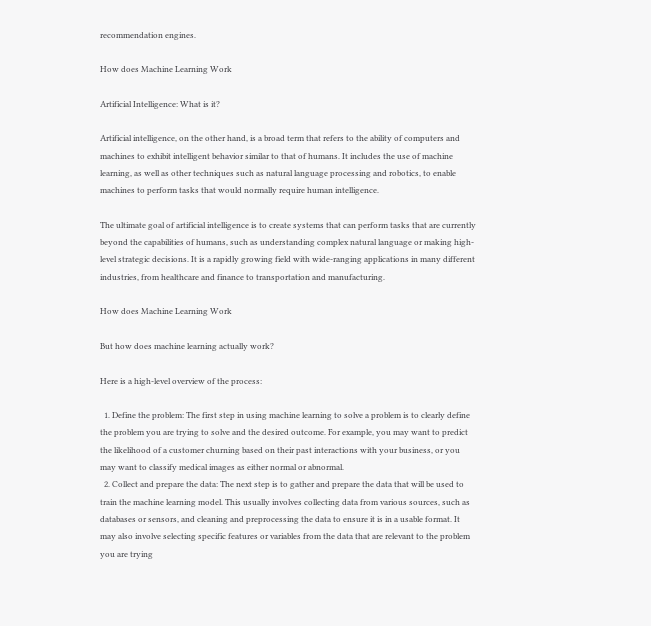recommendation engines.

How does Machine Learning Work

Artificial Intelligence: What is it?

Artificial intelligence, on the other hand, is a broad term that refers to the ability of computers and machines to exhibit intelligent behavior similar to that of humans. It includes the use of machine learning, as well as other techniques such as natural language processing and robotics, to enable machines to perform tasks that would normally require human intelligence.

The ultimate goal of artificial intelligence is to create systems that can perform tasks that are currently beyond the capabilities of humans, such as understanding complex natural language or making high-level strategic decisions. It is a rapidly growing field with wide-ranging applications in many different industries, from healthcare and finance to transportation and manufacturing.

How does Machine Learning Work

But how does machine learning actually work?

Here is a high-level overview of the process:

  1. Define the problem: The first step in using machine learning to solve a problem is to clearly define the problem you are trying to solve and the desired outcome. For example, you may want to predict the likelihood of a customer churning based on their past interactions with your business, or you may want to classify medical images as either normal or abnormal.
  2. Collect and prepare the data: The next step is to gather and prepare the data that will be used to train the machine learning model. This usually involves collecting data from various sources, such as databases or sensors, and cleaning and preprocessing the data to ensure it is in a usable format. It may also involve selecting specific features or variables from the data that are relevant to the problem you are trying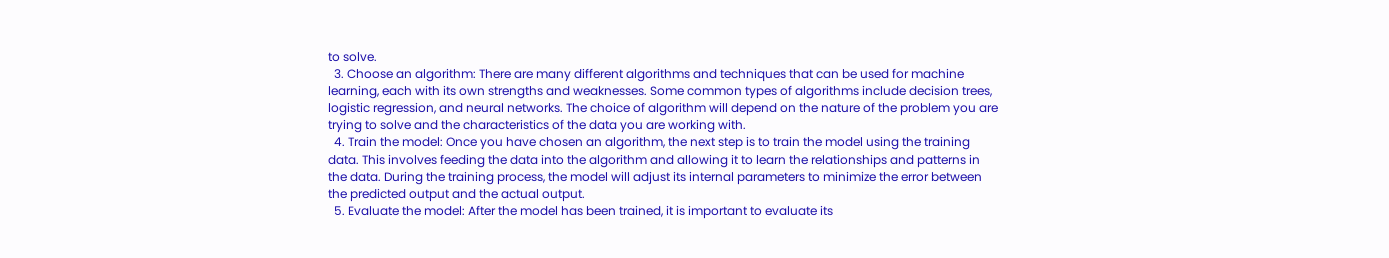to solve.
  3. Choose an algorithm: There are many different algorithms and techniques that can be used for machine learning, each with its own strengths and weaknesses. Some common types of algorithms include decision trees, logistic regression, and neural networks. The choice of algorithm will depend on the nature of the problem you are trying to solve and the characteristics of the data you are working with.
  4. Train the model: Once you have chosen an algorithm, the next step is to train the model using the training data. This involves feeding the data into the algorithm and allowing it to learn the relationships and patterns in the data. During the training process, the model will adjust its internal parameters to minimize the error between the predicted output and the actual output.
  5. Evaluate the model: After the model has been trained, it is important to evaluate its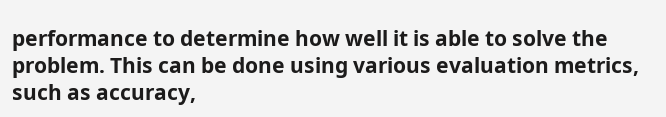performance to determine how well it is able to solve the problem. This can be done using various evaluation metrics, such as accuracy,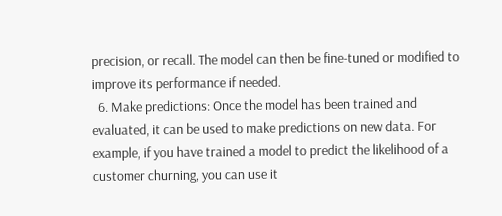precision, or recall. The model can then be fine-tuned or modified to improve its performance if needed.
  6. Make predictions: Once the model has been trained and evaluated, it can be used to make predictions on new data. For example, if you have trained a model to predict the likelihood of a customer churning, you can use it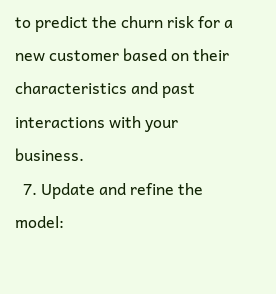to predict the churn risk for a new customer based on their characteristics and past interactions with your business.
  7. Update and refine the model: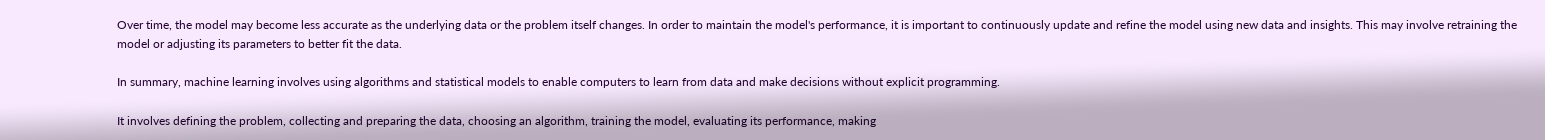Over time, the model may become less accurate as the underlying data or the problem itself changes. In order to maintain the model's performance, it is important to continuously update and refine the model using new data and insights. This may involve retraining the model or adjusting its parameters to better fit the data.

In summary, machine learning involves using algorithms and statistical models to enable computers to learn from data and make decisions without explicit programming.

It involves defining the problem, collecting and preparing the data, choosing an algorithm, training the model, evaluating its performance, making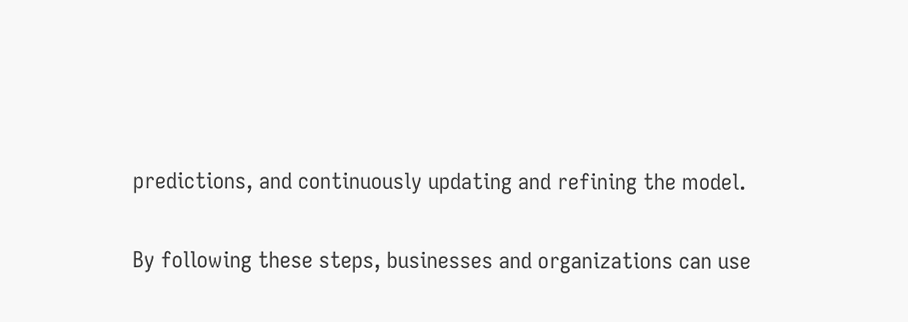predictions, and continuously updating and refining the model.

By following these steps, businesses and organizations can use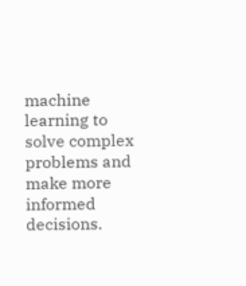machine learning to solve complex problems and make more informed decisions.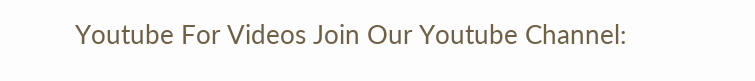Youtube For Videos Join Our Youtube Channel: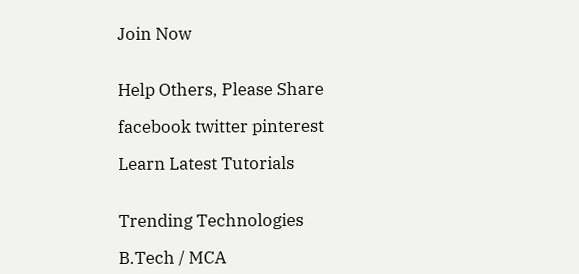Join Now


Help Others, Please Share

facebook twitter pinterest

Learn Latest Tutorials


Trending Technologies

B.Tech / MCA